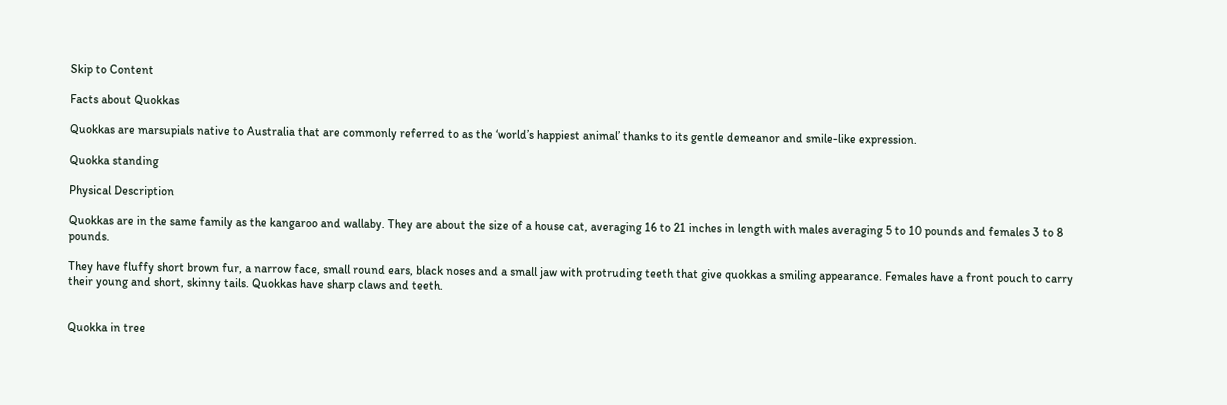Skip to Content

Facts about Quokkas

Quokkas are marsupials native to Australia that are commonly referred to as the ‘world’s happiest animal’ thanks to its gentle demeanor and smile-like expression.

Quokka standing

Physical Description

Quokkas are in the same family as the kangaroo and wallaby. They are about the size of a house cat, averaging 16 to 21 inches in length with males averaging 5 to 10 pounds and females 3 to 8 pounds.

They have fluffy short brown fur, a narrow face, small round ears, black noses and a small jaw with protruding teeth that give quokkas a smiling appearance. Females have a front pouch to carry their young and short, skinny tails. Quokkas have sharp claws and teeth.


Quokka in tree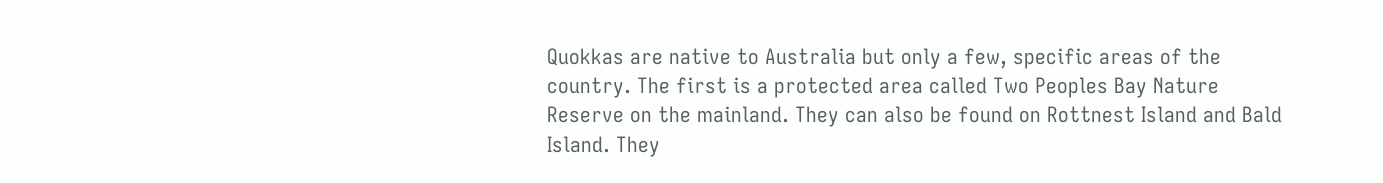Quokkas are native to Australia but only a few, specific areas of the country. The first is a protected area called Two Peoples Bay Nature Reserve on the mainland. They can also be found on Rottnest Island and Bald Island. They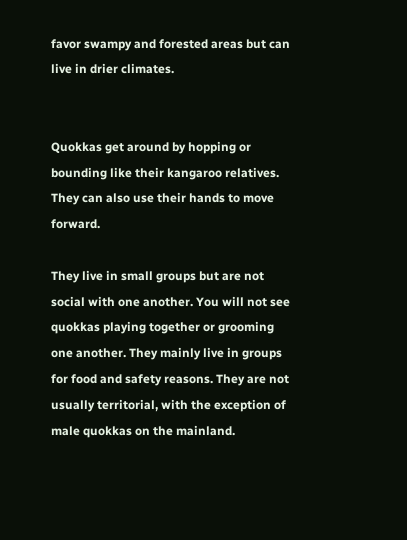favor swampy and forested areas but can live in drier climates.


Quokkas get around by hopping or bounding like their kangaroo relatives. They can also use their hands to move forward.

They live in small groups but are not social with one another. You will not see quokkas playing together or grooming one another. They mainly live in groups for food and safety reasons. They are not usually territorial, with the exception of male quokkas on the mainland.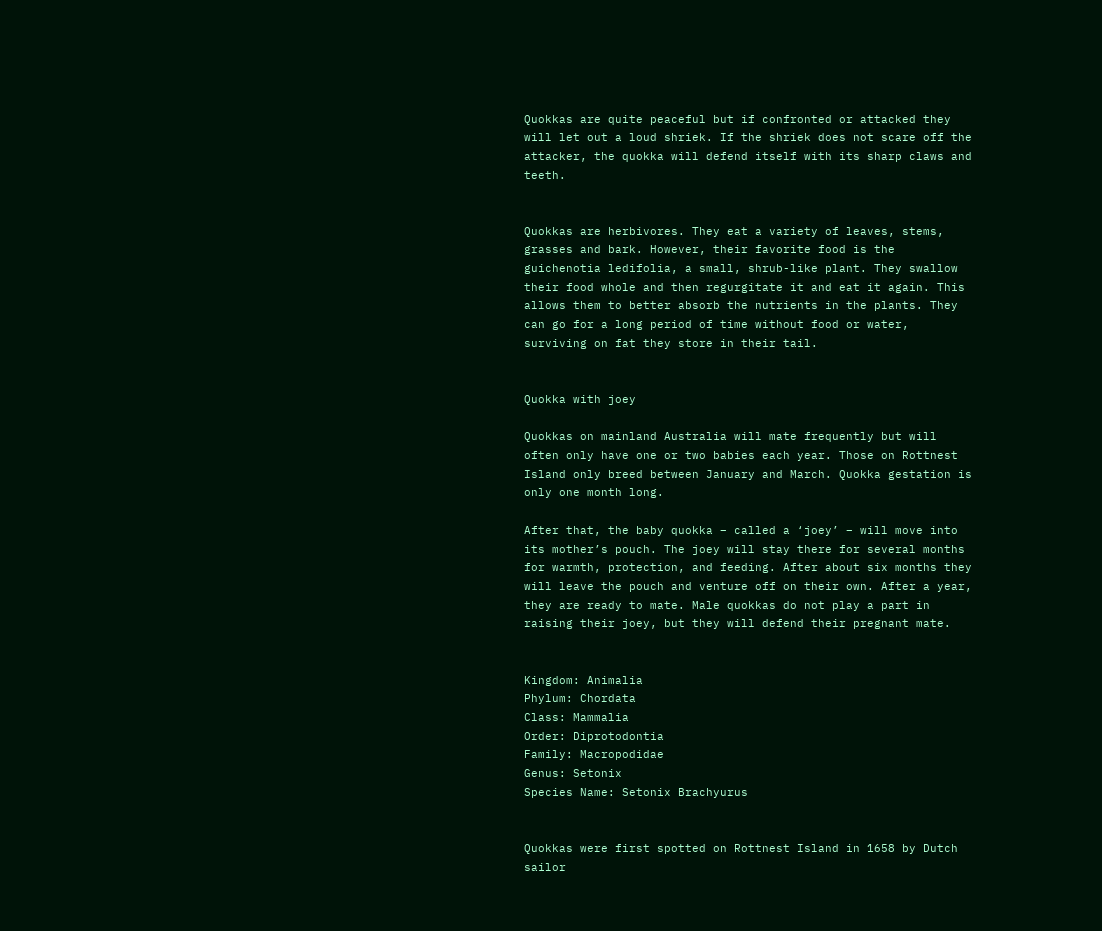Quokkas are quite peaceful but if confronted or attacked they will let out a loud shriek. If the shriek does not scare off the attacker, the quokka will defend itself with its sharp claws and teeth.


Quokkas are herbivores. They eat a variety of leaves, stems, grasses and bark. However, their favorite food is the guichenotia ledifolia, a small, shrub-like plant. They swallow their food whole and then regurgitate it and eat it again. This allows them to better absorb the nutrients in the plants. They can go for a long period of time without food or water, surviving on fat they store in their tail.


Quokka with joey

Quokkas on mainland Australia will mate frequently but will often only have one or two babies each year. Those on Rottnest Island only breed between January and March. Quokka gestation is only one month long.

After that, the baby quokka – called a ‘joey’ – will move into its mother’s pouch. The joey will stay there for several months for warmth, protection, and feeding. After about six months they will leave the pouch and venture off on their own. After a year, they are ready to mate. Male quokkas do not play a part in raising their joey, but they will defend their pregnant mate.


Kingdom: Animalia
Phylum: Chordata
Class: Mammalia
Order: Diprotodontia
Family: Macropodidae
Genus: Setonix
Species Name: Setonix Brachyurus


Quokkas were first spotted on Rottnest Island in 1658 by Dutch sailor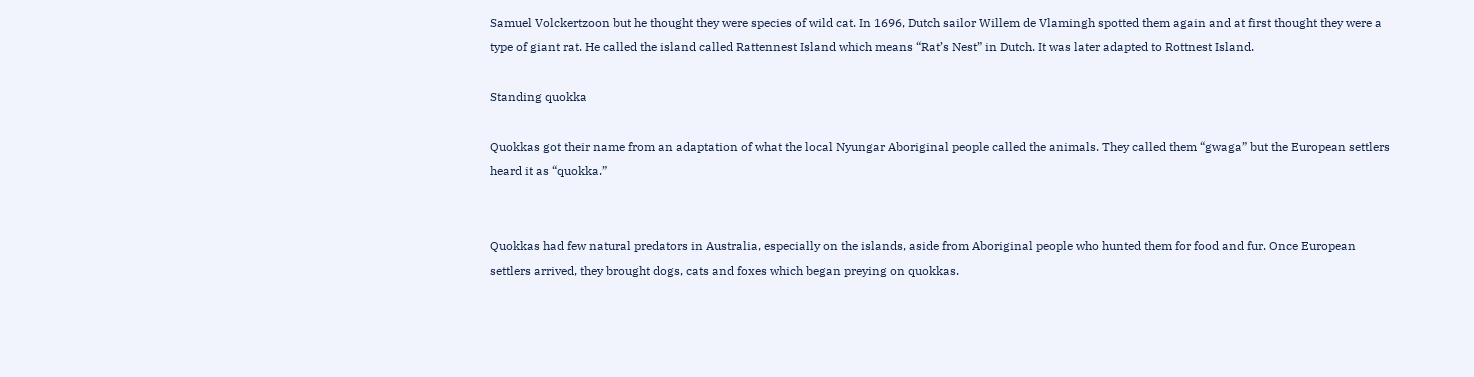Samuel Volckertzoon but he thought they were species of wild cat. In 1696, Dutch sailor Willem de Vlamingh spotted them again and at first thought they were a type of giant rat. He called the island called Rattennest Island which means “Rat’s Nest” in Dutch. It was later adapted to Rottnest Island.

Standing quokka

Quokkas got their name from an adaptation of what the local Nyungar Aboriginal people called the animals. They called them “gwaga” but the European settlers heard it as “quokka.”


Quokkas had few natural predators in Australia, especially on the islands, aside from Aboriginal people who hunted them for food and fur. Once European settlers arrived, they brought dogs, cats and foxes which began preying on quokkas.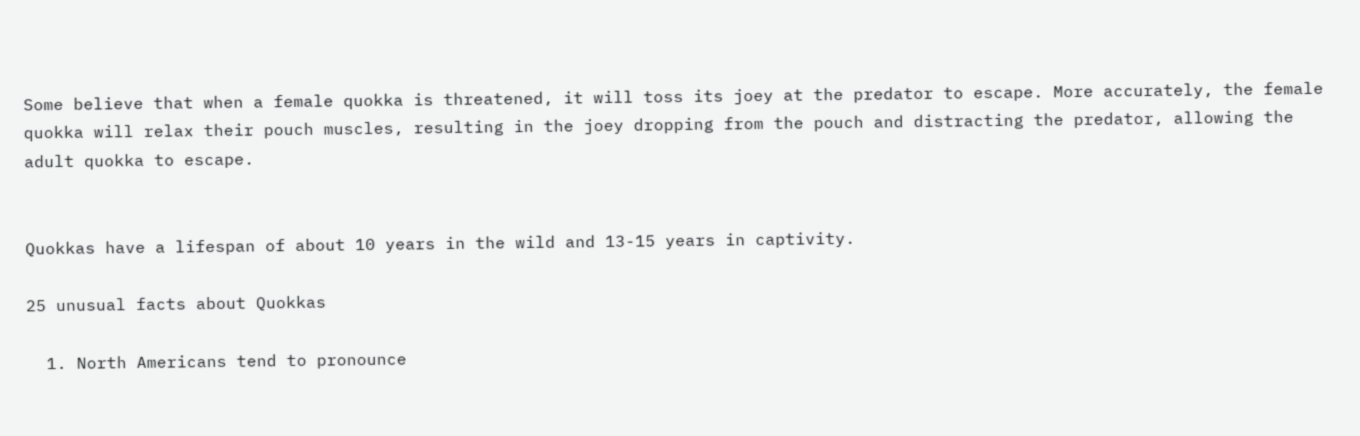Some believe that when a female quokka is threatened, it will toss its joey at the predator to escape. More accurately, the female quokka will relax their pouch muscles, resulting in the joey dropping from the pouch and distracting the predator, allowing the adult quokka to escape.


Quokkas have a lifespan of about 10 years in the wild and 13-15 years in captivity.

25 unusual facts about Quokkas

  1. North Americans tend to pronounce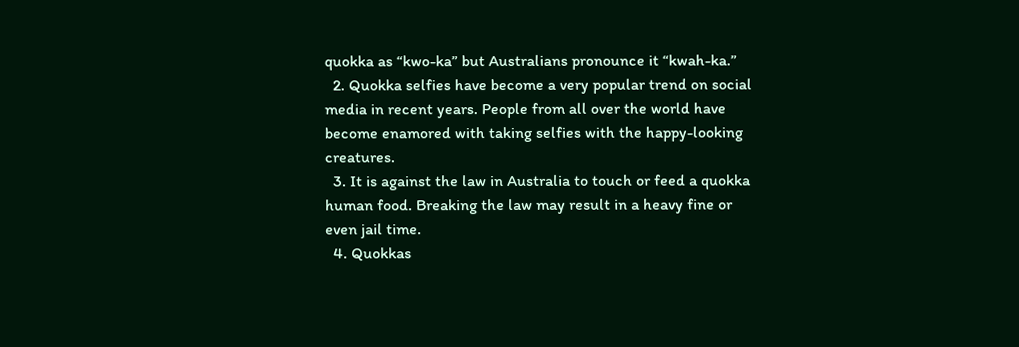quokka as “kwo-ka” but Australians pronounce it “kwah-ka.”
  2. Quokka selfies have become a very popular trend on social media in recent years. People from all over the world have become enamored with taking selfies with the happy-looking creatures.
  3. It is against the law in Australia to touch or feed a quokka human food. Breaking the law may result in a heavy fine or even jail time.
  4. Quokkas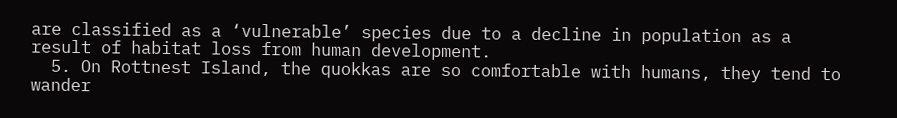are classified as a ‘vulnerable’ species due to a decline in population as a result of habitat loss from human development.
  5. On Rottnest Island, the quokkas are so comfortable with humans, they tend to wander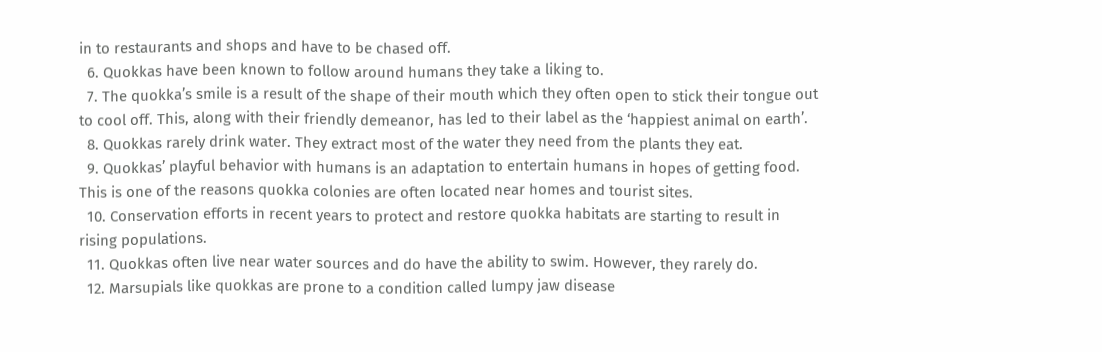in to restaurants and shops and have to be chased off.
  6. Quokkas have been known to follow around humans they take a liking to.
  7. The quokka’s smile is a result of the shape of their mouth which they often open to stick their tongue out to cool off. This, along with their friendly demeanor, has led to their label as the ‘happiest animal on earth’.
  8. Quokkas rarely drink water. They extract most of the water they need from the plants they eat.
  9. Quokkas’ playful behavior with humans is an adaptation to entertain humans in hopes of getting food. This is one of the reasons quokka colonies are often located near homes and tourist sites.
  10. Conservation efforts in recent years to protect and restore quokka habitats are starting to result in rising populations.
  11. Quokkas often live near water sources and do have the ability to swim. However, they rarely do.
  12. Marsupials like quokkas are prone to a condition called lumpy jaw disease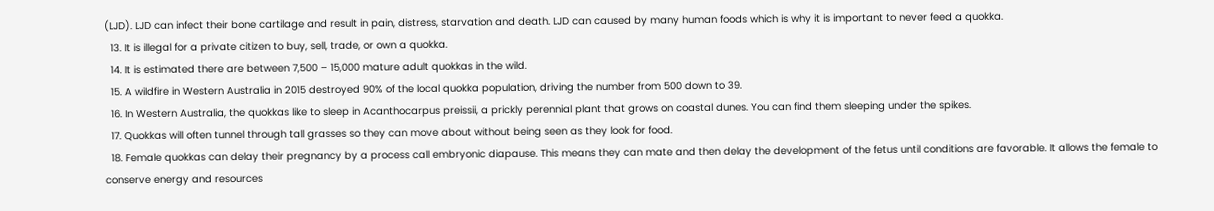(LJD). LJD can infect their bone cartilage and result in pain, distress, starvation and death. LJD can caused by many human foods which is why it is important to never feed a quokka.
  13. It is illegal for a private citizen to buy, sell, trade, or own a quokka.
  14. It is estimated there are between 7,500 – 15,000 mature adult quokkas in the wild.
  15. A wildfire in Western Australia in 2015 destroyed 90% of the local quokka population, driving the number from 500 down to 39.
  16. In Western Australia, the quokkas like to sleep in Acanthocarpus preissii, a prickly perennial plant that grows on coastal dunes. You can find them sleeping under the spikes.
  17. Quokkas will often tunnel through tall grasses so they can move about without being seen as they look for food.
  18. Female quokkas can delay their pregnancy by a process call embryonic diapause. This means they can mate and then delay the development of the fetus until conditions are favorable. It allows the female to conserve energy and resources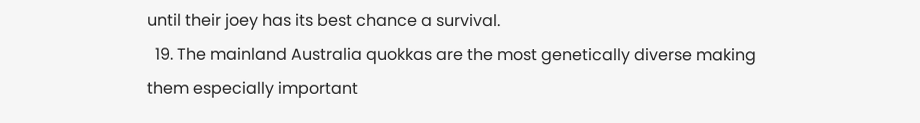until their joey has its best chance a survival.
  19. The mainland Australia quokkas are the most genetically diverse making them especially important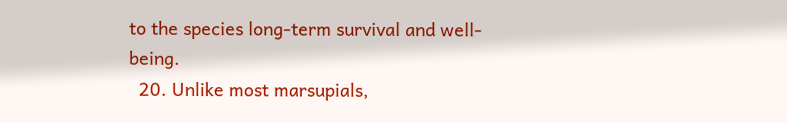to the species long-term survival and well-being.
  20. Unlike most marsupials,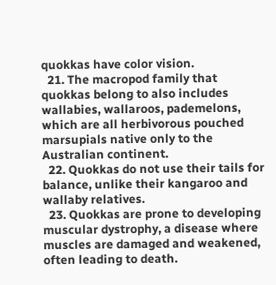quokkas have color vision.
  21. The macropod family that quokkas belong to also includes wallabies, wallaroos, pademelons, which are all herbivorous pouched marsupials native only to the Australian continent.
  22. Quokkas do not use their tails for balance, unlike their kangaroo and wallaby relatives.
  23. Quokkas are prone to developing muscular dystrophy, a disease where muscles are damaged and weakened, often leading to death.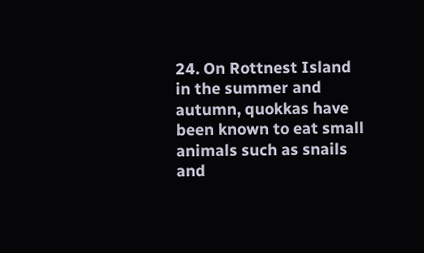24. On Rottnest Island in the summer and autumn, quokkas have been known to eat small animals such as snails and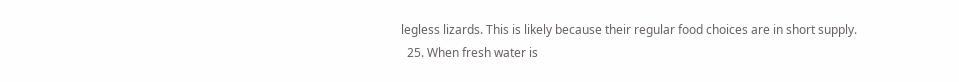legless lizards. This is likely because their regular food choices are in short supply.
  25. When fresh water is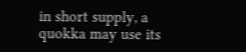in short supply, a quokka may use its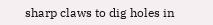sharp claws to dig holes in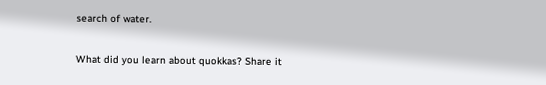search of water.

What did you learn about quokkas? Share it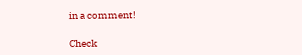in a comment!

Check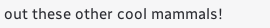out these other cool mammals!